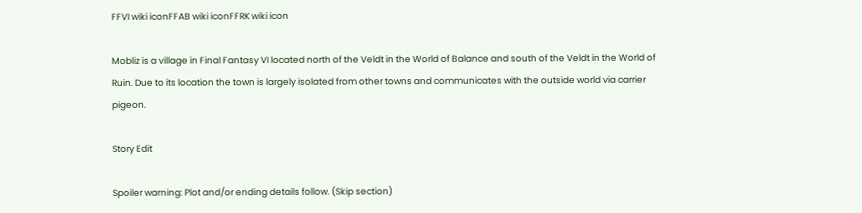FFVI wiki iconFFAB wiki iconFFRK wiki icon

Mobliz is a village in Final Fantasy VI located north of the Veldt in the World of Balance and south of the Veldt in the World of Ruin. Due to its location the town is largely isolated from other towns and communicates with the outside world via carrier pigeon.

Story Edit

Spoiler warning: Plot and/or ending details follow. (Skip section)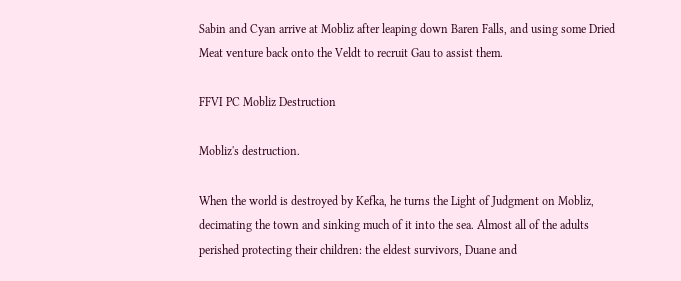Sabin and Cyan arrive at Mobliz after leaping down Baren Falls, and using some Dried Meat venture back onto the Veldt to recruit Gau to assist them.

FFVI PC Mobliz Destruction

Mobliz's destruction.

When the world is destroyed by Kefka, he turns the Light of Judgment on Mobliz, decimating the town and sinking much of it into the sea. Almost all of the adults perished protecting their children: the eldest survivors, Duane and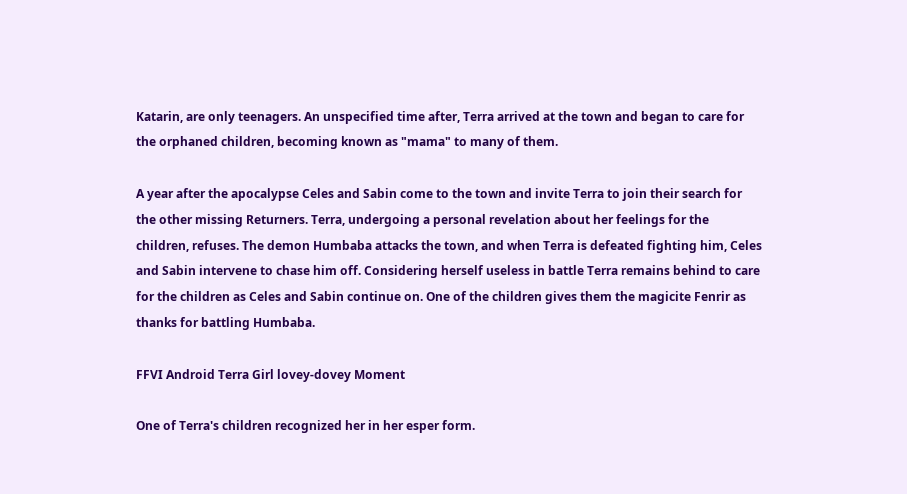Katarin, are only teenagers. An unspecified time after, Terra arrived at the town and began to care for the orphaned children, becoming known as "mama" to many of them.

A year after the apocalypse Celes and Sabin come to the town and invite Terra to join their search for the other missing Returners. Terra, undergoing a personal revelation about her feelings for the children, refuses. The demon Humbaba attacks the town, and when Terra is defeated fighting him, Celes and Sabin intervene to chase him off. Considering herself useless in battle Terra remains behind to care for the children as Celes and Sabin continue on. One of the children gives them the magicite Fenrir as thanks for battling Humbaba.

FFVI Android Terra Girl lovey-dovey Moment

One of Terra's children recognized her in her esper form.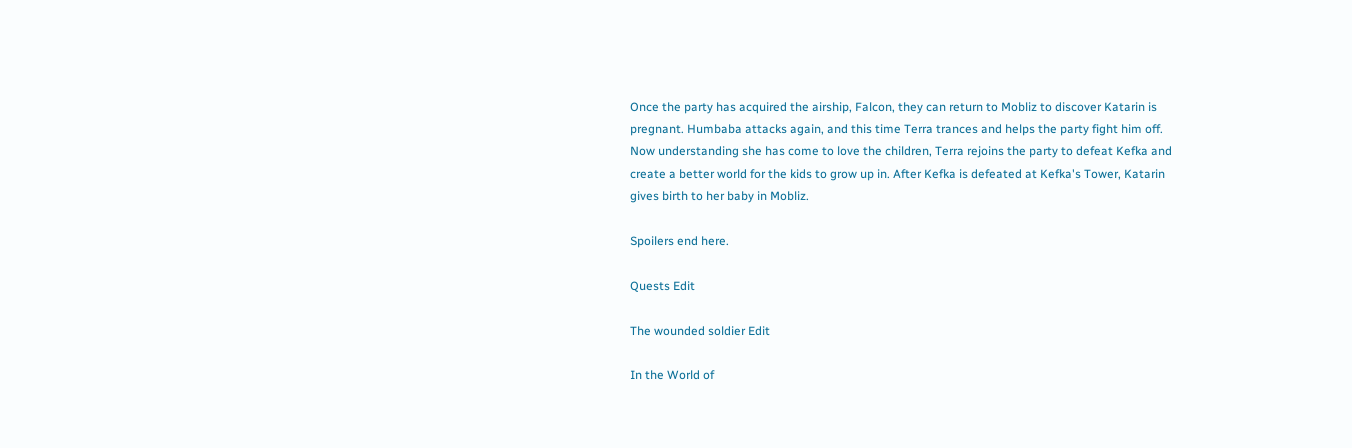Once the party has acquired the airship, Falcon, they can return to Mobliz to discover Katarin is pregnant. Humbaba attacks again, and this time Terra trances and helps the party fight him off. Now understanding she has come to love the children, Terra rejoins the party to defeat Kefka and create a better world for the kids to grow up in. After Kefka is defeated at Kefka's Tower, Katarin gives birth to her baby in Mobliz.

Spoilers end here.

Quests Edit

The wounded soldier Edit

In the World of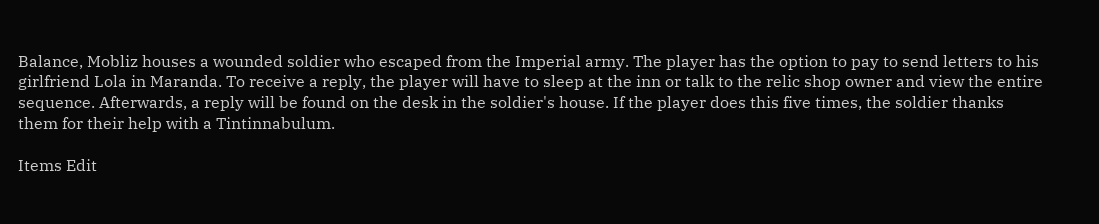Balance, Mobliz houses a wounded soldier who escaped from the Imperial army. The player has the option to pay to send letters to his girlfriend Lola in Maranda. To receive a reply, the player will have to sleep at the inn or talk to the relic shop owner and view the entire sequence. Afterwards, a reply will be found on the desk in the soldier's house. If the player does this five times, the soldier thanks them for their help with a Tintinnabulum.

Items Edit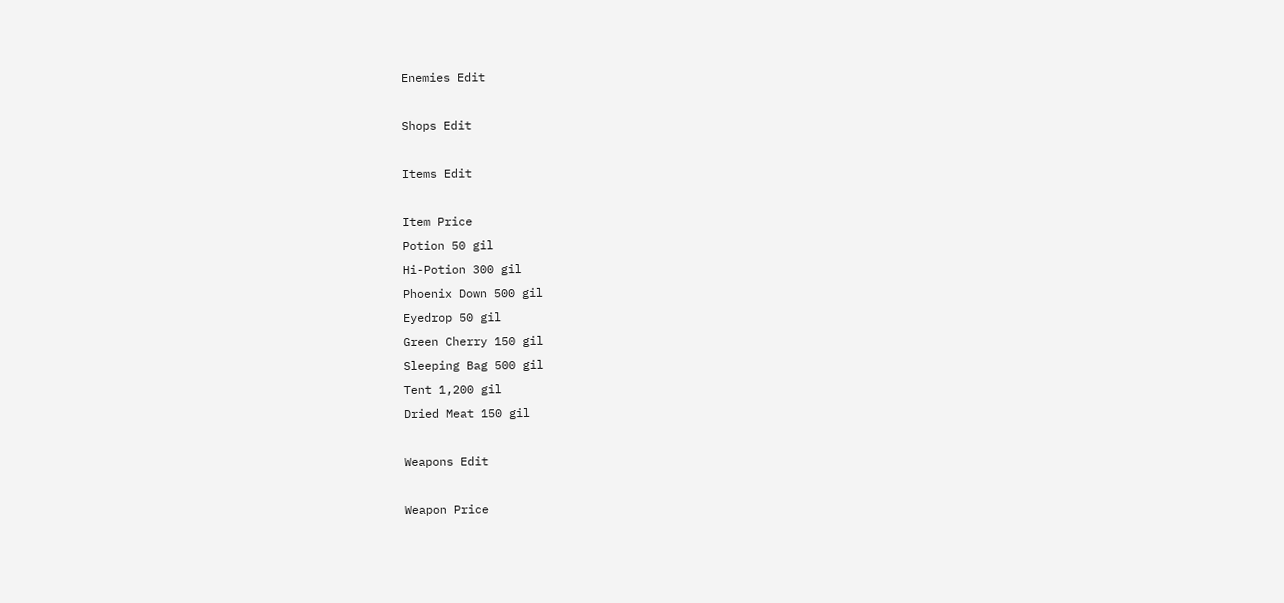Enemies Edit

Shops Edit

Items Edit

Item Price
Potion 50 gil
Hi-Potion 300 gil
Phoenix Down 500 gil
Eyedrop 50 gil
Green Cherry 150 gil
Sleeping Bag 500 gil
Tent 1,200 gil
Dried Meat 150 gil

Weapons Edit

Weapon Price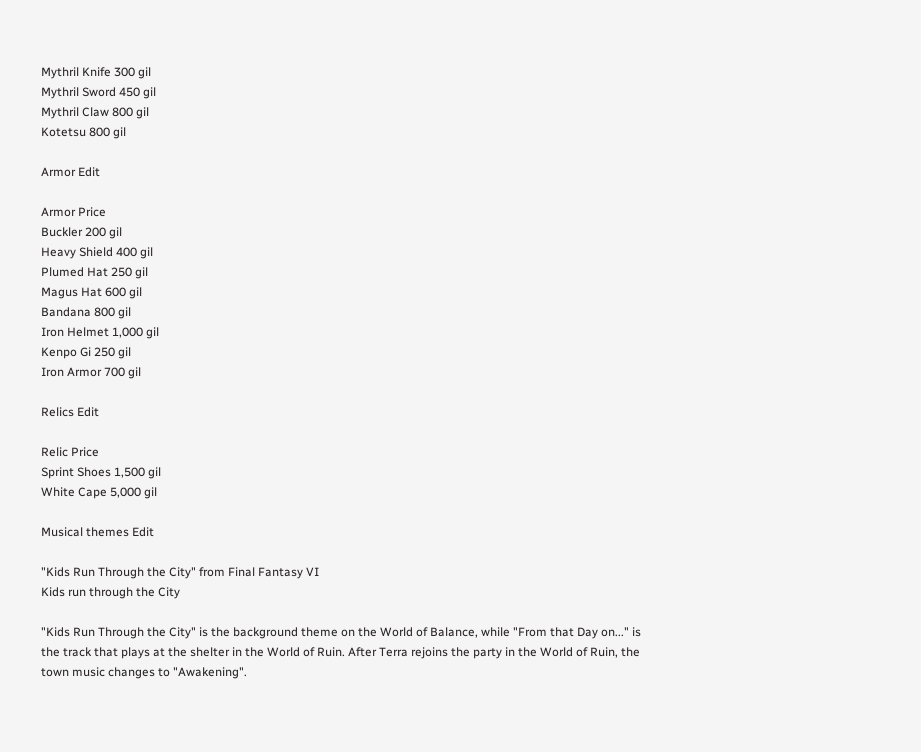Mythril Knife 300 gil
Mythril Sword 450 gil
Mythril Claw 800 gil
Kotetsu 800 gil

Armor Edit

Armor Price
Buckler 200 gil
Heavy Shield 400 gil
Plumed Hat 250 gil
Magus Hat 600 gil
Bandana 800 gil
Iron Helmet 1,000 gil
Kenpo Gi 250 gil
Iron Armor 700 gil

Relics Edit

Relic Price
Sprint Shoes 1,500 gil
White Cape 5,000 gil

Musical themes Edit

"Kids Run Through the City" from Final Fantasy VI
Kids run through the City

"Kids Run Through the City" is the background theme on the World of Balance, while "From that Day on..." is the track that plays at the shelter in the World of Ruin. After Terra rejoins the party in the World of Ruin, the town music changes to "Awakening".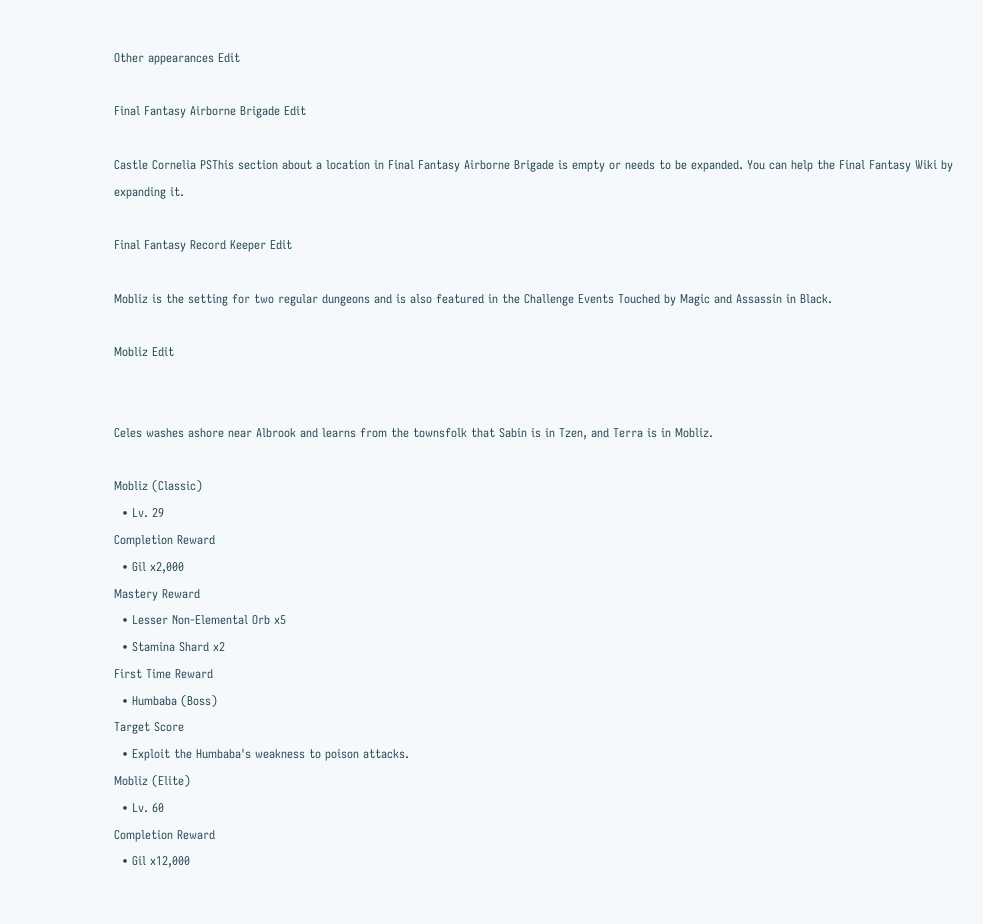Other appearances Edit

Final Fantasy Airborne Brigade Edit

Castle Cornelia PSThis section about a location in Final Fantasy Airborne Brigade is empty or needs to be expanded. You can help the Final Fantasy Wiki by expanding it.

Final Fantasy Record Keeper Edit

Mobliz is the setting for two regular dungeons and is also featured in the Challenge Events Touched by Magic and Assassin in Black.

Mobliz Edit


Celes washes ashore near Albrook and learns from the townsfolk that Sabin is in Tzen, and Terra is in Mobliz.

Mobliz (Classic)
  • Lv. 29
Completion Reward
  • Gil x2,000
Mastery Reward
  • Lesser Non-Elemental Orb x5
  • Stamina Shard x2
First Time Reward
  • Humbaba (Boss)
Target Score
  • Exploit the Humbaba's weakness to poison attacks.
Mobliz (Elite)
  • Lv. 60
Completion Reward
  • Gil x12,000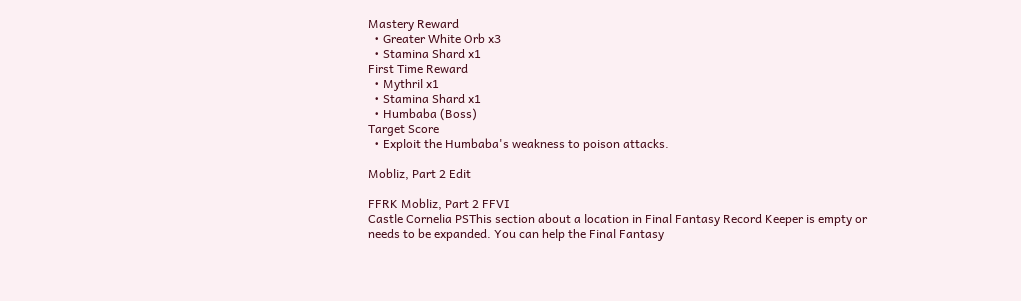Mastery Reward
  • Greater White Orb x3
  • Stamina Shard x1
First Time Reward
  • Mythril x1
  • Stamina Shard x1
  • Humbaba (Boss)
Target Score
  • Exploit the Humbaba's weakness to poison attacks.

Mobliz, Part 2 Edit

FFRK Mobliz, Part 2 FFVI
Castle Cornelia PSThis section about a location in Final Fantasy Record Keeper is empty or needs to be expanded. You can help the Final Fantasy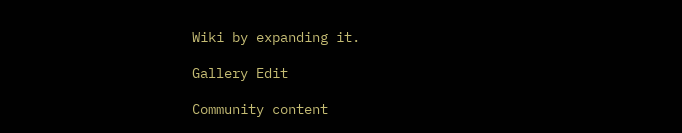Wiki by expanding it.

Gallery Edit

Community content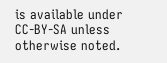is available under CC-BY-SA unless otherwise noted.